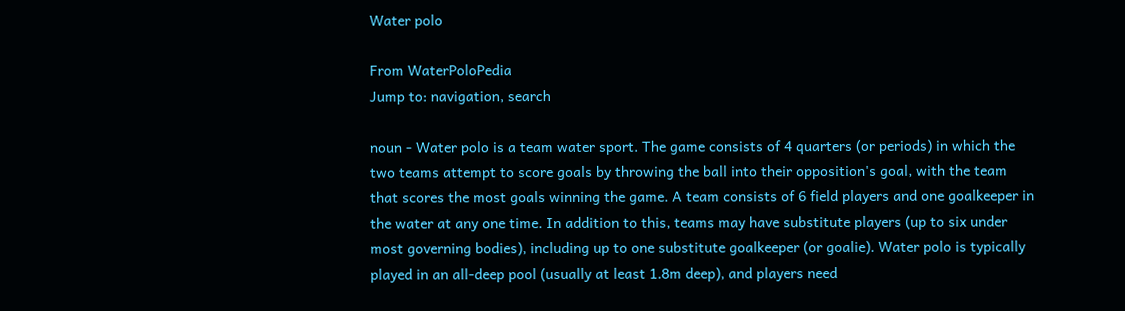Water polo

From WaterPoloPedia
Jump to: navigation, search

noun - Water polo is a team water sport. The game consists of 4 quarters (or periods) in which the two teams attempt to score goals by throwing the ball into their opposition's goal, with the team that scores the most goals winning the game. A team consists of 6 field players and one goalkeeper in the water at any one time. In addition to this, teams may have substitute players (up to six under most governing bodies), including up to one substitute goalkeeper (or goalie). Water polo is typically played in an all-deep pool (usually at least 1.8m deep), and players need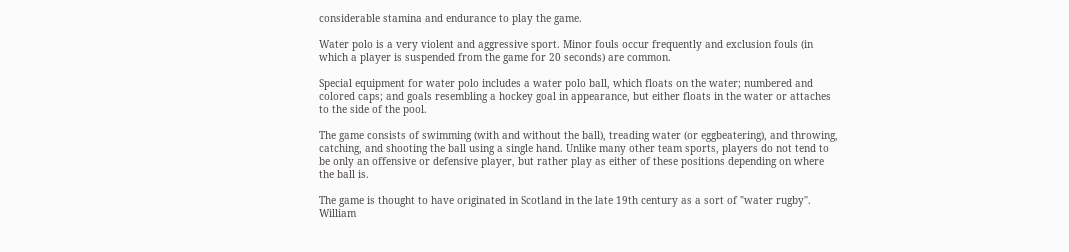considerable stamina and endurance to play the game.

Water polo is a very violent and aggressive sport. Minor fouls occur frequently and exclusion fouls (in which a player is suspended from the game for 20 seconds) are common.

Special equipment for water polo includes a water polo ball, which floats on the water; numbered and colored caps; and goals resembling a hockey goal in appearance, but either floats in the water or attaches to the side of the pool.

The game consists of swimming (with and without the ball), treading water (or eggbeatering), and throwing, catching, and shooting the ball using a single hand. Unlike many other team sports, players do not tend to be only an offensive or defensive player, but rather play as either of these positions depending on where the ball is.

The game is thought to have originated in Scotland in the late 19th century as a sort of "water rugby". William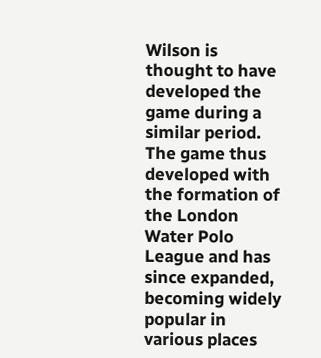Wilson is thought to have developed the game during a similar period. The game thus developed with the formation of the London Water Polo League and has since expanded, becoming widely popular in various places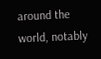around the world, notably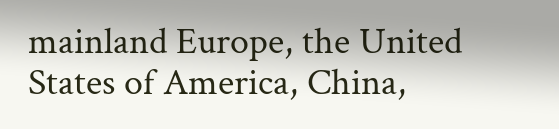mainland Europe, the United States of America, China,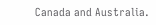Canada and Australia.